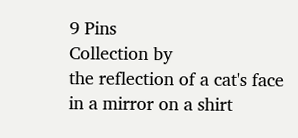9 Pins
Collection by
the reflection of a cat's face in a mirror on a shirt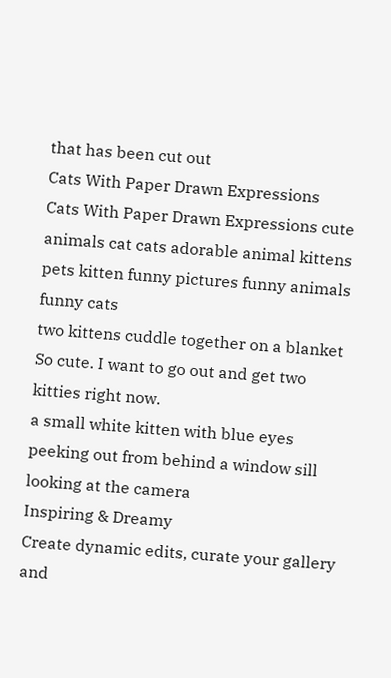that has been cut out
Cats With Paper Drawn Expressions
Cats With Paper Drawn Expressions cute animals cat cats adorable animal kittens pets kitten funny pictures funny animals funny cats
two kittens cuddle together on a blanket
So cute. I want to go out and get two kitties right now.
a small white kitten with blue eyes peeking out from behind a window sill looking at the camera
Inspiring & Dreamy
Create dynamic edits, curate your gallery and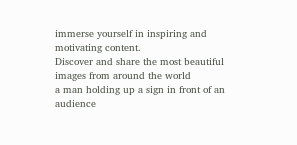immerse yourself in inspiring and motivating content.
Discover and share the most beautiful images from around the world
a man holding up a sign in front of an audience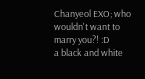Chanyeol EXO; who wouldn't want to marry you?! :D
a black and white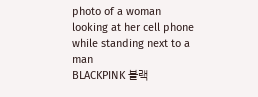photo of a woman looking at her cell phone while standing next to a man
BLACKPINK 블랙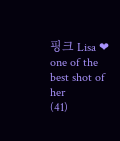핑크 Lisa ❤ one of the best shot of her
(41)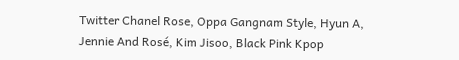Twitter Chanel Rose, Oppa Gangnam Style, Hyun A, Jennie And Rosé, Kim Jisoo, Black Pink Kpop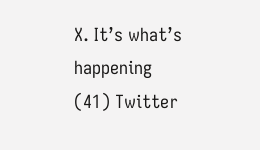X. It’s what’s happening
(41) Twitter